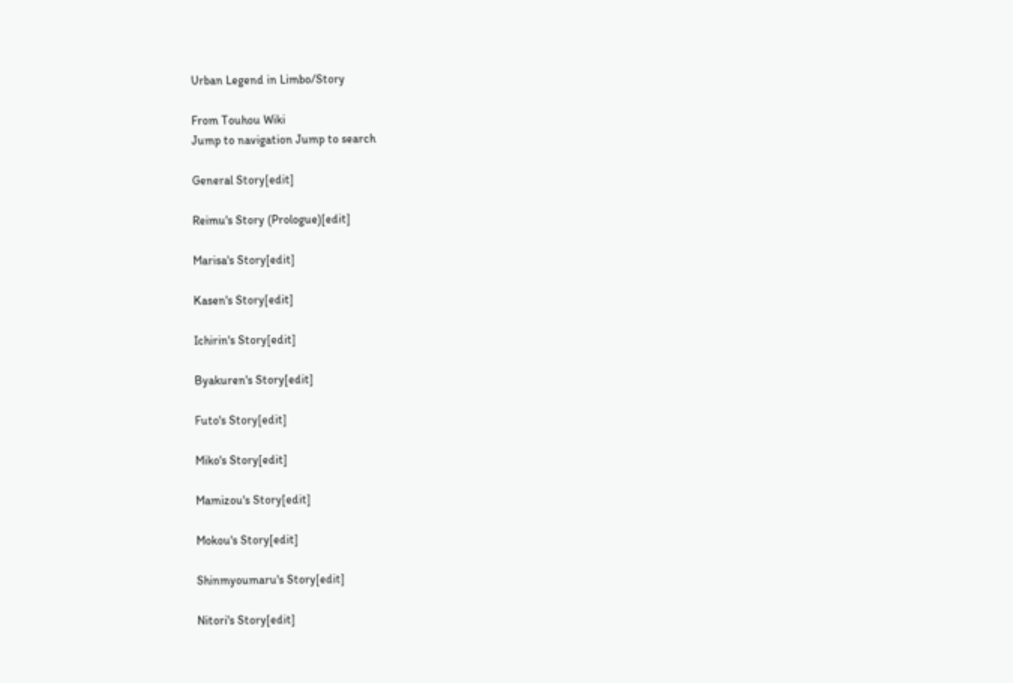Urban Legend in Limbo/Story

From Touhou Wiki
Jump to navigation Jump to search

General Story[edit]

Reimu's Story (Prologue)[edit]

Marisa's Story[edit]

Kasen's Story[edit]

Ichirin's Story[edit]

Byakuren's Story[edit]

Futo's Story[edit]

Miko's Story[edit]

Mamizou's Story[edit]

Mokou's Story[edit]

Shinmyoumaru's Story[edit]

Nitori's Story[edit]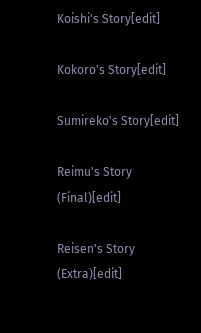Koishi's Story[edit]

Kokoro's Story[edit]

Sumireko's Story[edit]

Reimu's Story (Final)[edit]

Reisen's Story (Extra)[edit]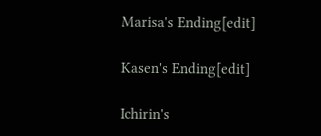Marisa's Ending[edit]

Kasen's Ending[edit]

Ichirin's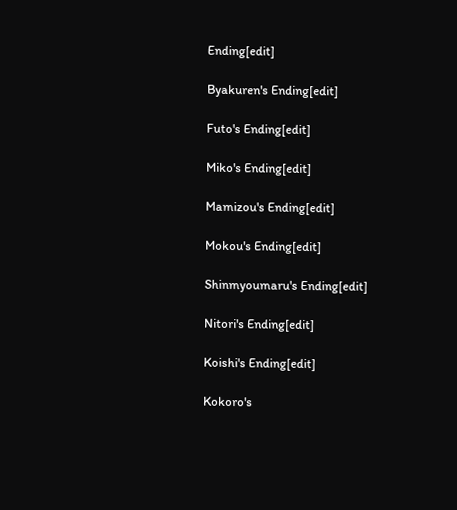Ending[edit]

Byakuren's Ending[edit]

Futo's Ending[edit]

Miko's Ending[edit]

Mamizou's Ending[edit]

Mokou's Ending[edit]

Shinmyoumaru's Ending[edit]

Nitori's Ending[edit]

Koishi's Ending[edit]

Kokoro's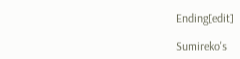Ending[edit]

Sumireko's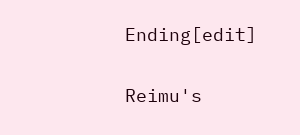Ending[edit]

Reimu's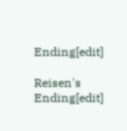Ending[edit]

Reisen's Ending[edit]